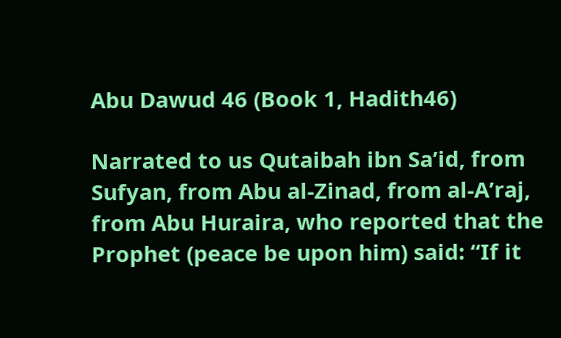Abu Dawud 46 (Book 1, Hadith46)

Narrated to us Qutaibah ibn Sa’id, from Sufyan, from Abu al-Zinad, from al-A’raj, from Abu Huraira, who reported that the Prophet (peace be upon him) said: “If it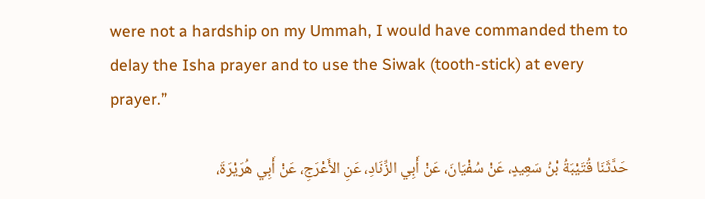were not a hardship on my Ummah, I would have commanded them to delay the Isha prayer and to use the Siwak (tooth-stick) at every prayer.”

حَدَّثَنَا قُتَيْبَةُ بْنُ سَعِيدٍ، عَنْ سُفْيَانَ، عَنْ أَبِي الزِّنَادِ، عَنِ الأَعْرَجِ، عَنْ أَبِي هُرَيْرَةَ،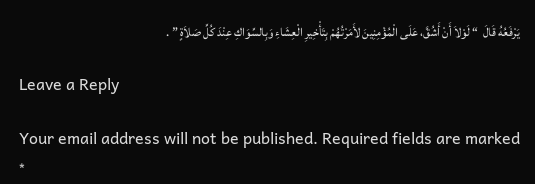يَرْفَعُهُ قَالَ  “ لَوْلاَ أَنْ أَشُقَّ، عَلَى الْمُؤْمِنِينَ لأَمَرْتُهُمْ بِتَأْخِيرِ الْعِشَاءِ وَبِالسِّوَاكِ عِنْدَ كُلِّ صَلاَةٍ ” .

Leave a Reply

Your email address will not be published. Required fields are marked *